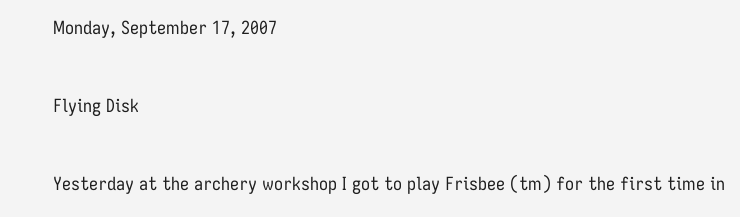Monday, September 17, 2007

Flying Disk

Yesterday at the archery workshop I got to play Frisbee (tm) for the first time in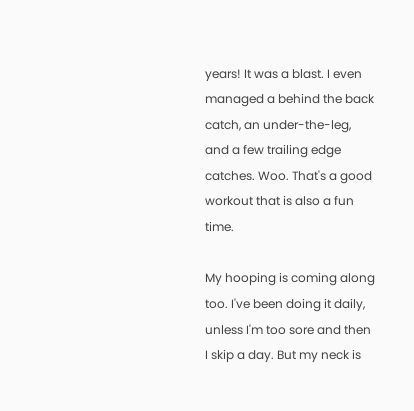years! It was a blast. I even managed a behind the back catch, an under-the-leg, and a few trailing edge catches. Woo. That's a good workout that is also a fun time.

My hooping is coming along too. I've been doing it daily, unless I'm too sore and then I skip a day. But my neck is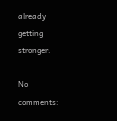already getting stronger.

No comments: